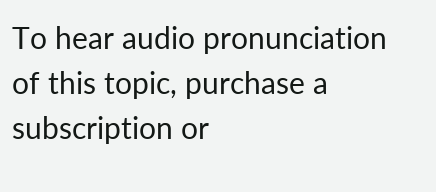To hear audio pronunciation of this topic, purchase a subscription or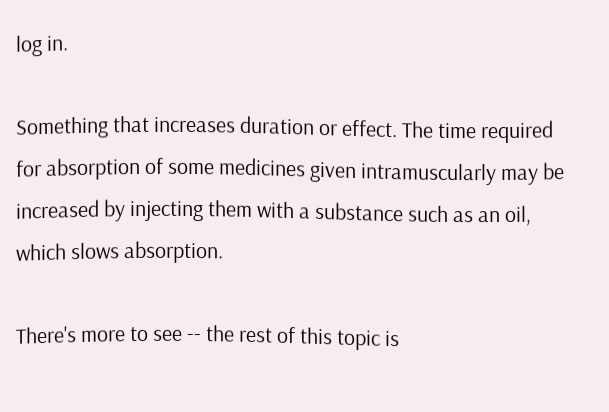log in.

Something that increases duration or effect. The time required for absorption of some medicines given intramuscularly may be increased by injecting them with a substance such as an oil, which slows absorption.

There's more to see -- the rest of this topic is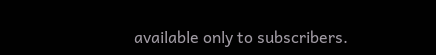available only to subscribers.